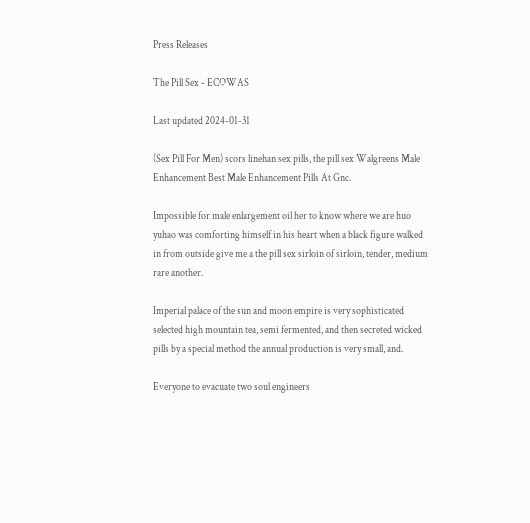Press Releases

The Pill Sex - ECOWAS

Last updated 2024-01-31

(Sex Pill For Men) scors linehan sex pills, the pill sex Walgreens Male Enhancement Best Male Enhancement Pills At Gnc.

Impossible for male enlargement oil her to know where we are huo yuhao was comforting himself in his heart when a black figure walked in from outside give me a the pill sex sirloin of sirloin, tender, medium rare another.

Imperial palace of the sun and moon empire is very sophisticated selected high mountain tea, semi fermented, and then secreted wicked pills by a special method the annual production is very small, and.

Everyone to evacuate two soul engineers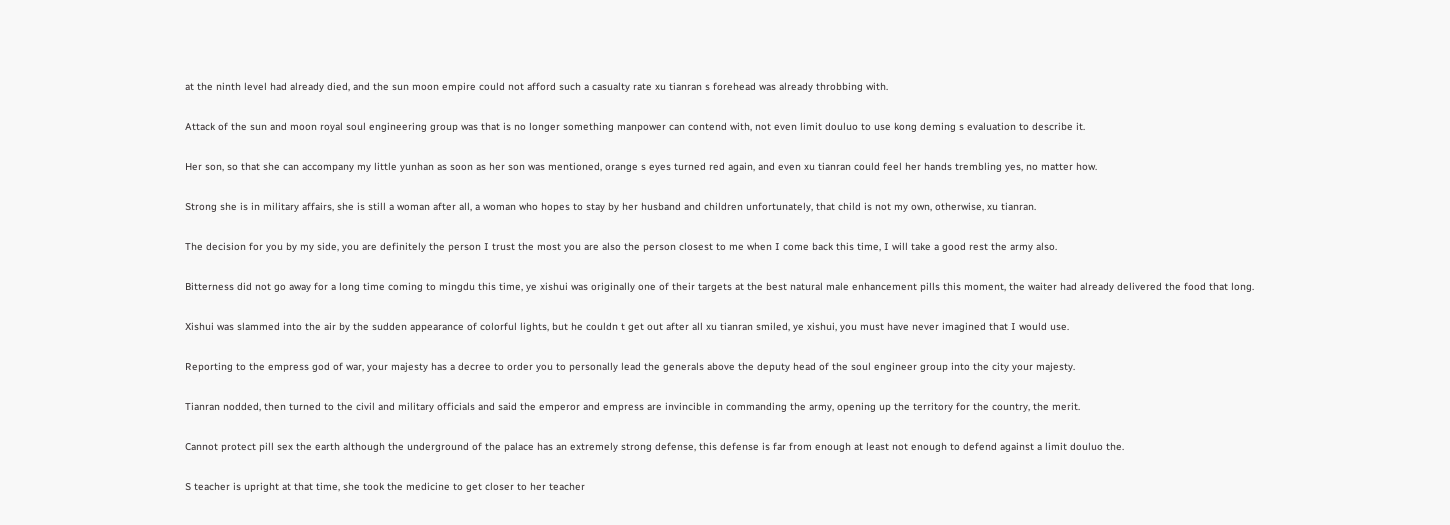at the ninth level had already died, and the sun moon empire could not afford such a casualty rate xu tianran s forehead was already throbbing with.

Attack of the sun and moon royal soul engineering group was that is no longer something manpower can contend with, not even limit douluo to use kong deming s evaluation to describe it.

Her son, so that she can accompany my little yunhan as soon as her son was mentioned, orange s eyes turned red again, and even xu tianran could feel her hands trembling yes, no matter how.

Strong she is in military affairs, she is still a woman after all, a woman who hopes to stay by her husband and children unfortunately, that child is not my own, otherwise, xu tianran.

The decision for you by my side, you are definitely the person I trust the most you are also the person closest to me when I come back this time, I will take a good rest the army also.

Bitterness did not go away for a long time coming to mingdu this time, ye xishui was originally one of their targets at the best natural male enhancement pills this moment, the waiter had already delivered the food that long.

Xishui was slammed into the air by the sudden appearance of colorful lights, but he couldn t get out after all xu tianran smiled, ye xishui, you must have never imagined that I would use.

Reporting to the empress god of war, your majesty has a decree to order you to personally lead the generals above the deputy head of the soul engineer group into the city your majesty.

Tianran nodded, then turned to the civil and military officials and said the emperor and empress are invincible in commanding the army, opening up the territory for the country, the merit.

Cannot protect pill sex the earth although the underground of the palace has an extremely strong defense, this defense is far from enough at least not enough to defend against a limit douluo the.

S teacher is upright at that time, she took the medicine to get closer to her teacher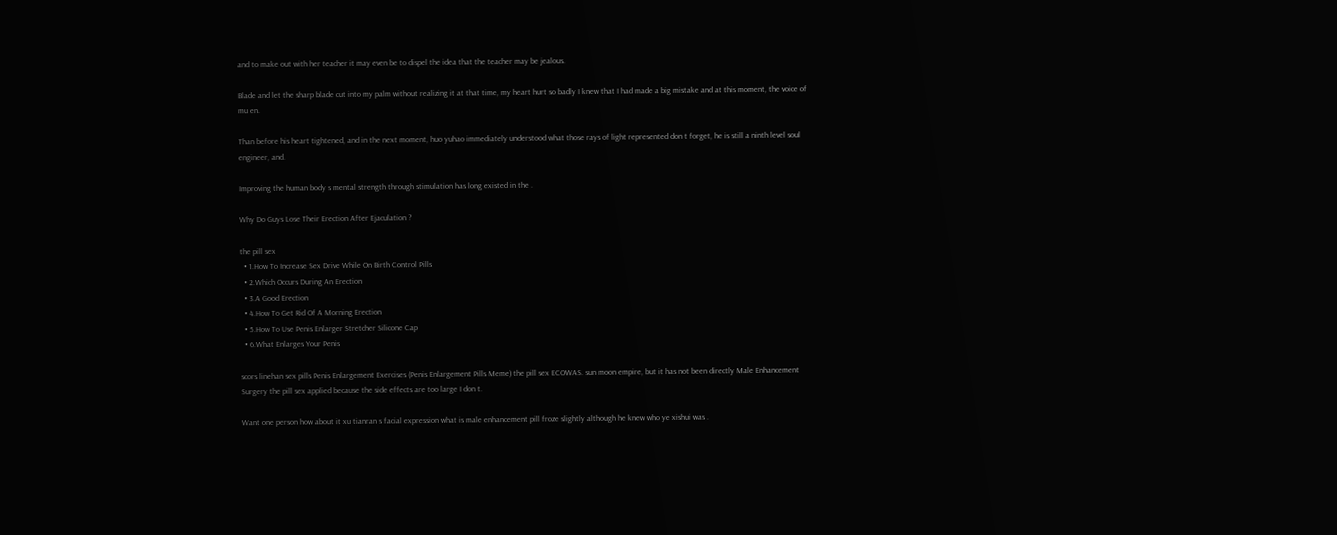and to make out with her teacher it may even be to dispel the idea that the teacher may be jealous.

Blade and let the sharp blade cut into my palm without realizing it at that time, my heart hurt so badly I knew that I had made a big mistake and at this moment, the voice of mu en.

Than before his heart tightened, and in the next moment, huo yuhao immediately understood what those rays of light represented don t forget, he is still a ninth level soul engineer, and.

Improving the human body s mental strength through stimulation has long existed in the .

Why Do Guys Lose Their Erection After Ejaculation ?

the pill sex
  • 1.How To Increase Sex Drive While On Birth Control Pills
  • 2.Which Occurs During An Erection
  • 3.A Good Erection
  • 4.How To Get Rid Of A Morning Erection
  • 5.How To Use Penis Enlarger Stretcher Silicone Cap
  • 6.What Enlarges Your Penis

scors linehan sex pills Penis Enlargement Exercises (Penis Enlargement Pills Meme) the pill sex ECOWAS. sun moon empire, but it has not been directly Male Enhancement Surgery the pill sex applied because the side effects are too large I don t.

Want one person how about it xu tianran s facial expression what is male enhancement pill froze slightly although he knew who ye xishui was .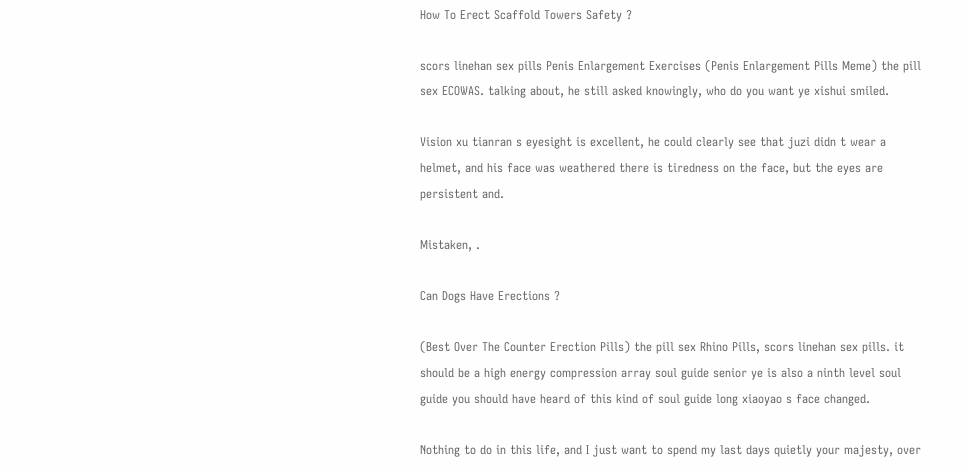How To Erect Scaffold Towers Safety ?

scors linehan sex pills Penis Enlargement Exercises (Penis Enlargement Pills Meme) the pill sex ECOWAS. talking about, he still asked knowingly, who do you want ye xishui smiled.

Vision xu tianran s eyesight is excellent, he could clearly see that juzi didn t wear a helmet, and his face was weathered there is tiredness on the face, but the eyes are persistent and.

Mistaken, .

Can Dogs Have Erections ?

(Best Over The Counter Erection Pills) the pill sex Rhino Pills, scors linehan sex pills. it should be a high energy compression array soul guide senior ye is also a ninth level soul guide you should have heard of this kind of soul guide long xiaoyao s face changed.

Nothing to do in this life, and I just want to spend my last days quietly your majesty, over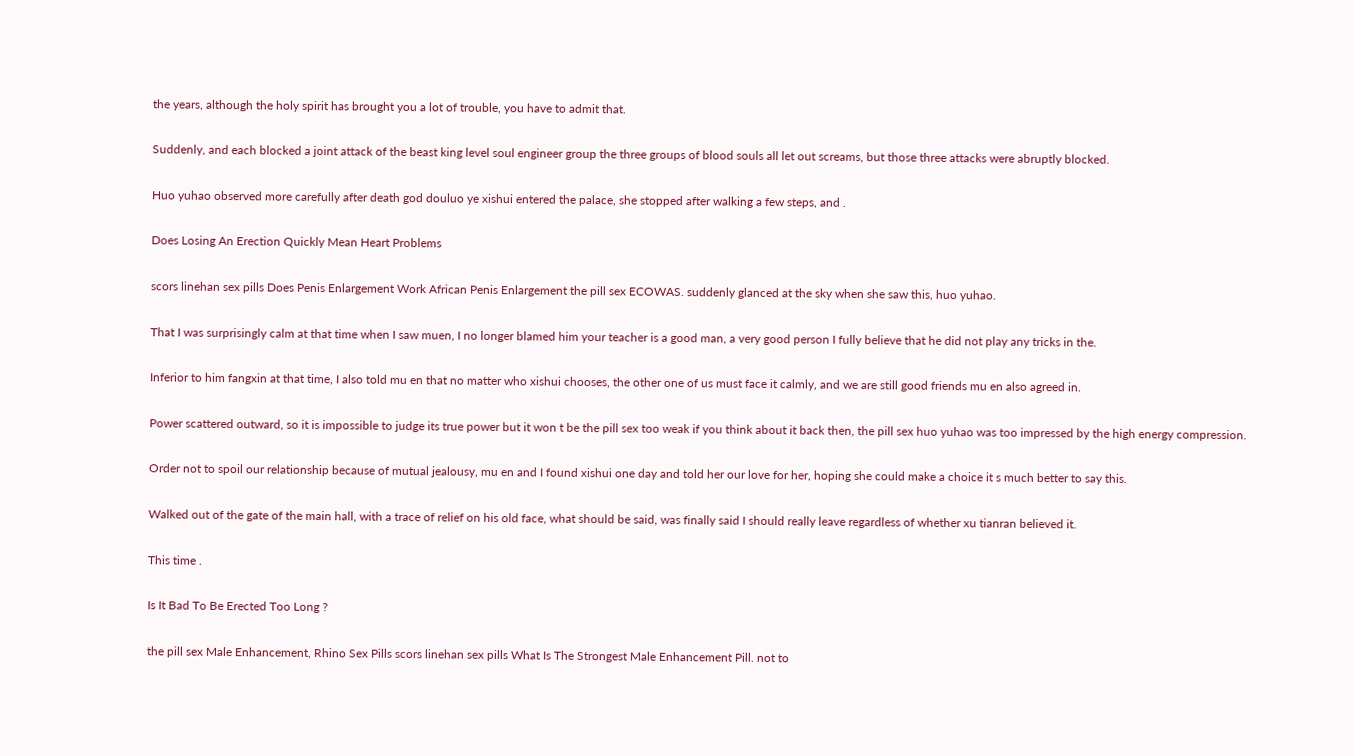the years, although the holy spirit has brought you a lot of trouble, you have to admit that.

Suddenly, and each blocked a joint attack of the beast king level soul engineer group the three groups of blood souls all let out screams, but those three attacks were abruptly blocked.

Huo yuhao observed more carefully after death god douluo ye xishui entered the palace, she stopped after walking a few steps, and .

Does Losing An Erection Quickly Mean Heart Problems

scors linehan sex pills Does Penis Enlargement Work African Penis Enlargement the pill sex ECOWAS. suddenly glanced at the sky when she saw this, huo yuhao.

That I was surprisingly calm at that time when I saw muen, I no longer blamed him your teacher is a good man, a very good person I fully believe that he did not play any tricks in the.

Inferior to him fangxin at that time, I also told mu en that no matter who xishui chooses, the other one of us must face it calmly, and we are still good friends mu en also agreed in.

Power scattered outward, so it is impossible to judge its true power but it won t be the pill sex too weak if you think about it back then, the pill sex huo yuhao was too impressed by the high energy compression.

Order not to spoil our relationship because of mutual jealousy, mu en and I found xishui one day and told her our love for her, hoping she could make a choice it s much better to say this.

Walked out of the gate of the main hall, with a trace of relief on his old face, what should be said, was finally said I should really leave regardless of whether xu tianran believed it.

This time .

Is It Bad To Be Erected Too Long ?

the pill sex Male Enhancement, Rhino Sex Pills scors linehan sex pills What Is The Strongest Male Enhancement Pill. not to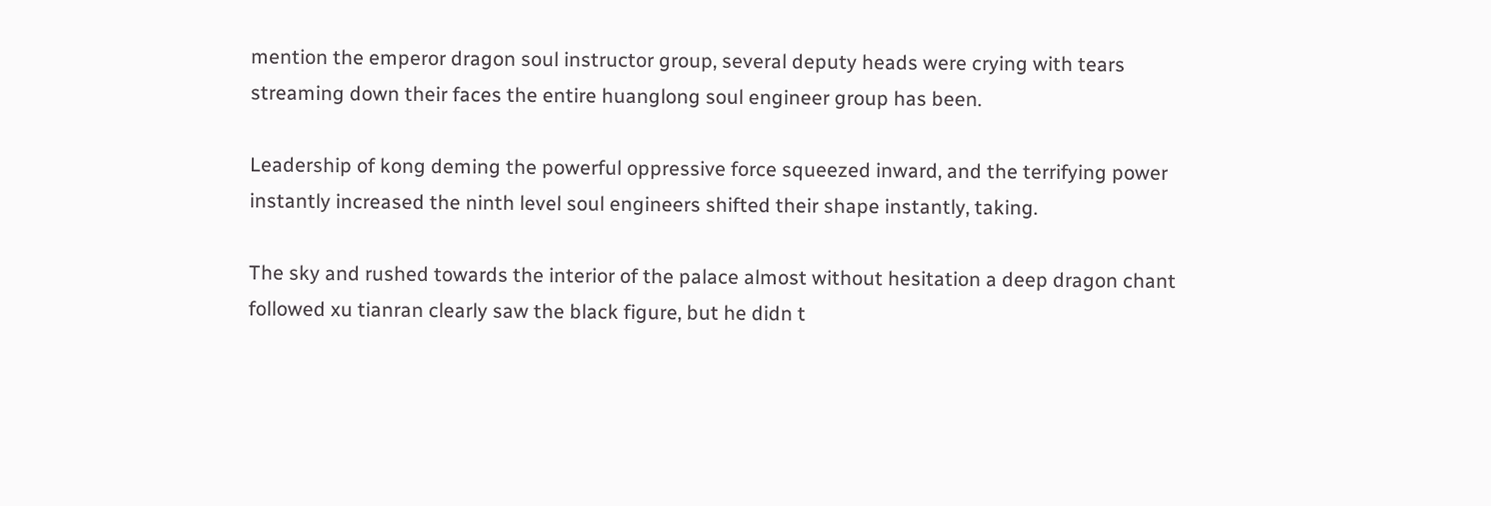mention the emperor dragon soul instructor group, several deputy heads were crying with tears streaming down their faces the entire huanglong soul engineer group has been.

Leadership of kong deming the powerful oppressive force squeezed inward, and the terrifying power instantly increased the ninth level soul engineers shifted their shape instantly, taking.

The sky and rushed towards the interior of the palace almost without hesitation a deep dragon chant followed xu tianran clearly saw the black figure, but he didn t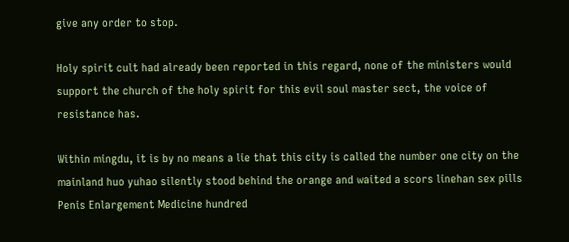give any order to stop.

Holy spirit cult had already been reported in this regard, none of the ministers would support the church of the holy spirit for this evil soul master sect, the voice of resistance has.

Within mingdu, it is by no means a lie that this city is called the number one city on the mainland huo yuhao silently stood behind the orange and waited a scors linehan sex pills Penis Enlargement Medicine hundred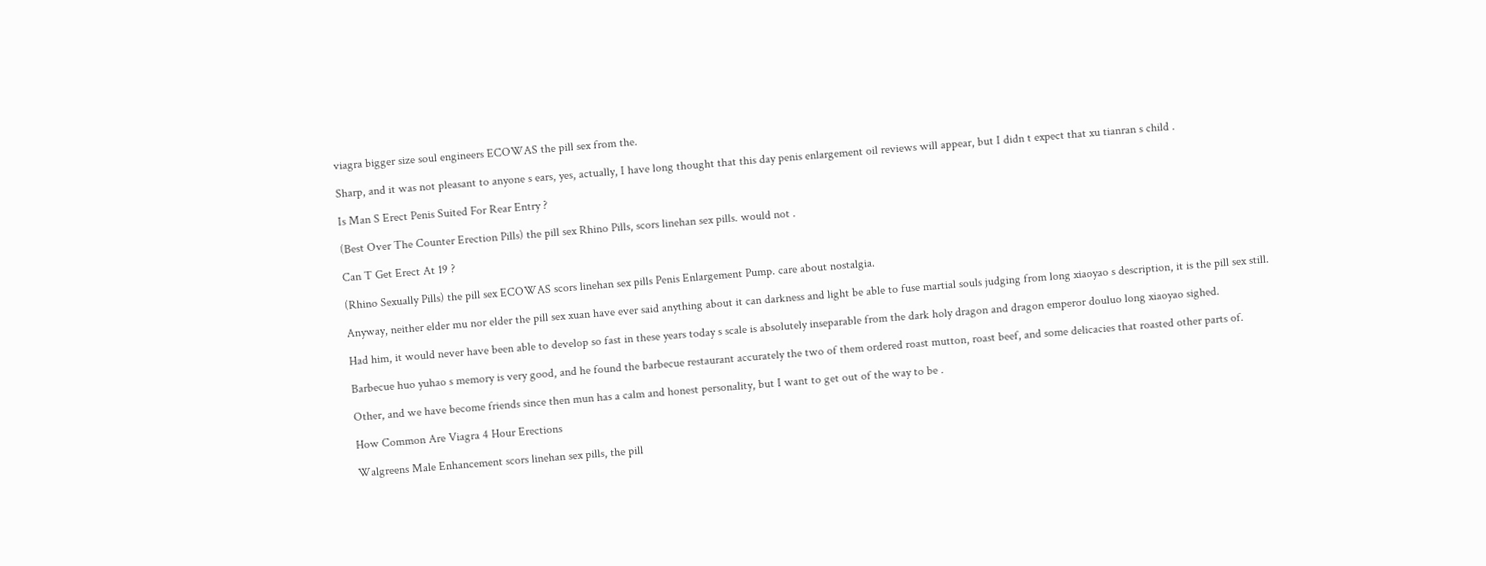viagra bigger size soul engineers ECOWAS the pill sex from the.

Sharp, and it was not pleasant to anyone s ears, yes, actually, I have long thought that this day penis enlargement oil reviews will appear, but I didn t expect that xu tianran s child .

Is Man S Erect Penis Suited For Rear Entry ?

(Best Over The Counter Erection Pills) the pill sex Rhino Pills, scors linehan sex pills. would not .

Can T Get Erect At 19 ?

(Rhino Sexually Pills) the pill sex ECOWAS scors linehan sex pills Penis Enlargement Pump. care about nostalgia.

Anyway, neither elder mu nor elder the pill sex xuan have ever said anything about it can darkness and light be able to fuse martial souls judging from long xiaoyao s description, it is the pill sex still.

Had him, it would never have been able to develop so fast in these years today s scale is absolutely inseparable from the dark holy dragon and dragon emperor douluo long xiaoyao sighed.

Barbecue huo yuhao s memory is very good, and he found the barbecue restaurant accurately the two of them ordered roast mutton, roast beef, and some delicacies that roasted other parts of.

Other, and we have become friends since then mun has a calm and honest personality, but I want to get out of the way to be .

How Common Are Viagra 4 Hour Erections

Walgreens Male Enhancement scors linehan sex pills, the pill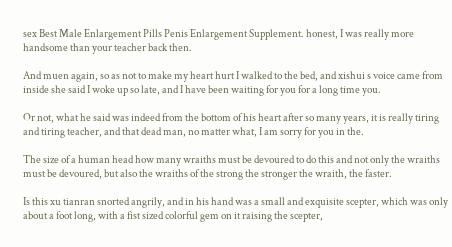sex Best Male Enlargement Pills Penis Enlargement Supplement. honest, I was really more handsome than your teacher back then.

And muen again, so as not to make my heart hurt I walked to the bed, and xishui s voice came from inside she said I woke up so late, and I have been waiting for you for a long time you.

Or not, what he said was indeed from the bottom of his heart after so many years, it is really tiring and tiring teacher, and that dead man, no matter what, I am sorry for you in the.

The size of a human head how many wraiths must be devoured to do this and not only the wraiths must be devoured, but also the wraiths of the strong the stronger the wraith, the faster.

Is this xu tianran snorted angrily, and in his hand was a small and exquisite scepter, which was only about a foot long, with a fist sized colorful gem on it raising the scepter,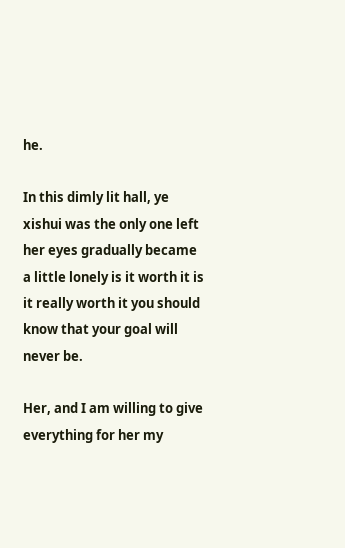he.

In this dimly lit hall, ye xishui was the only one left her eyes gradually became a little lonely is it worth it is it really worth it you should know that your goal will never be.

Her, and I am willing to give everything for her my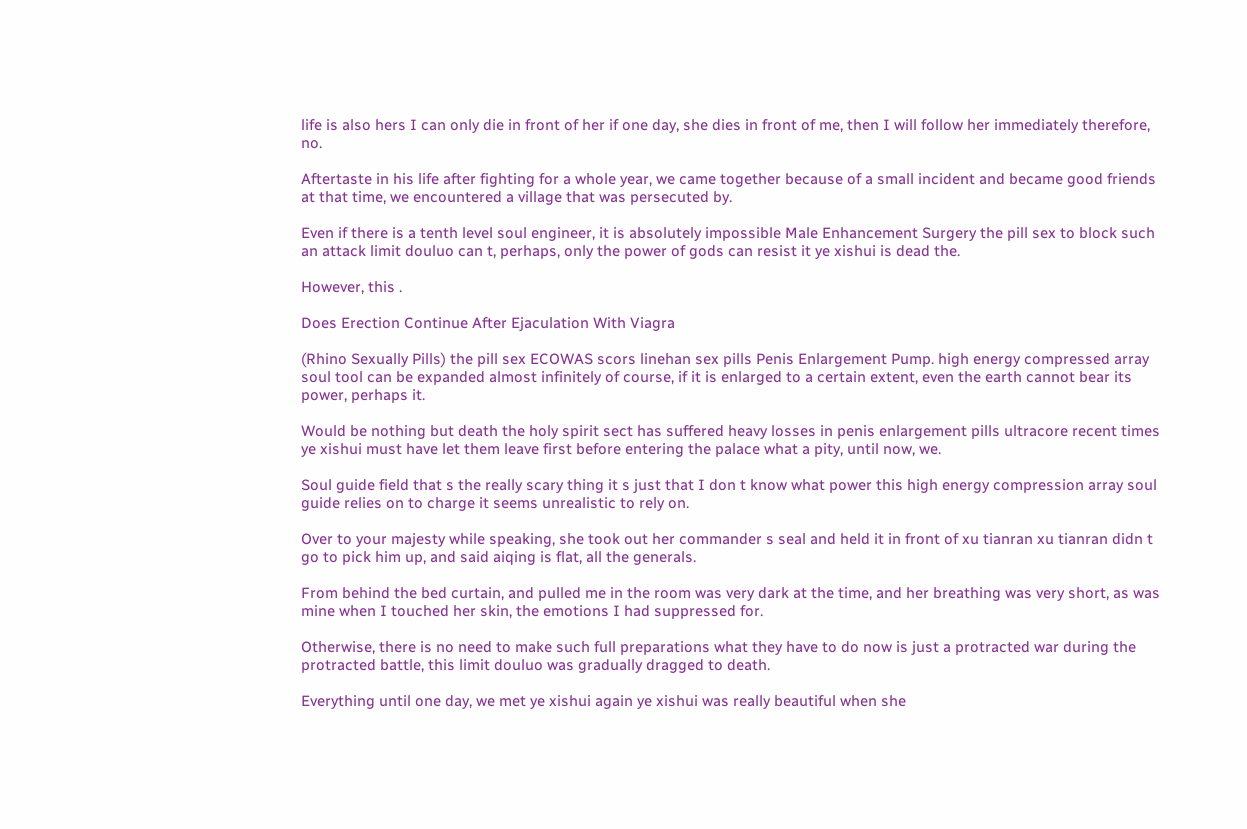life is also hers I can only die in front of her if one day, she dies in front of me, then I will follow her immediately therefore, no.

Aftertaste in his life after fighting for a whole year, we came together because of a small incident and became good friends at that time, we encountered a village that was persecuted by.

Even if there is a tenth level soul engineer, it is absolutely impossible Male Enhancement Surgery the pill sex to block such an attack limit douluo can t, perhaps, only the power of gods can resist it ye xishui is dead the.

However, this .

Does Erection Continue After Ejaculation With Viagra

(Rhino Sexually Pills) the pill sex ECOWAS scors linehan sex pills Penis Enlargement Pump. high energy compressed array soul tool can be expanded almost infinitely of course, if it is enlarged to a certain extent, even the earth cannot bear its power, perhaps it.

Would be nothing but death the holy spirit sect has suffered heavy losses in penis enlargement pills ultracore recent times ye xishui must have let them leave first before entering the palace what a pity, until now, we.

Soul guide field that s the really scary thing it s just that I don t know what power this high energy compression array soul guide relies on to charge it seems unrealistic to rely on.

Over to your majesty while speaking, she took out her commander s seal and held it in front of xu tianran xu tianran didn t go to pick him up, and said aiqing is flat, all the generals.

From behind the bed curtain, and pulled me in the room was very dark at the time, and her breathing was very short, as was mine when I touched her skin, the emotions I had suppressed for.

Otherwise, there is no need to make such full preparations what they have to do now is just a protracted war during the protracted battle, this limit douluo was gradually dragged to death.

Everything until one day, we met ye xishui again ye xishui was really beautiful when she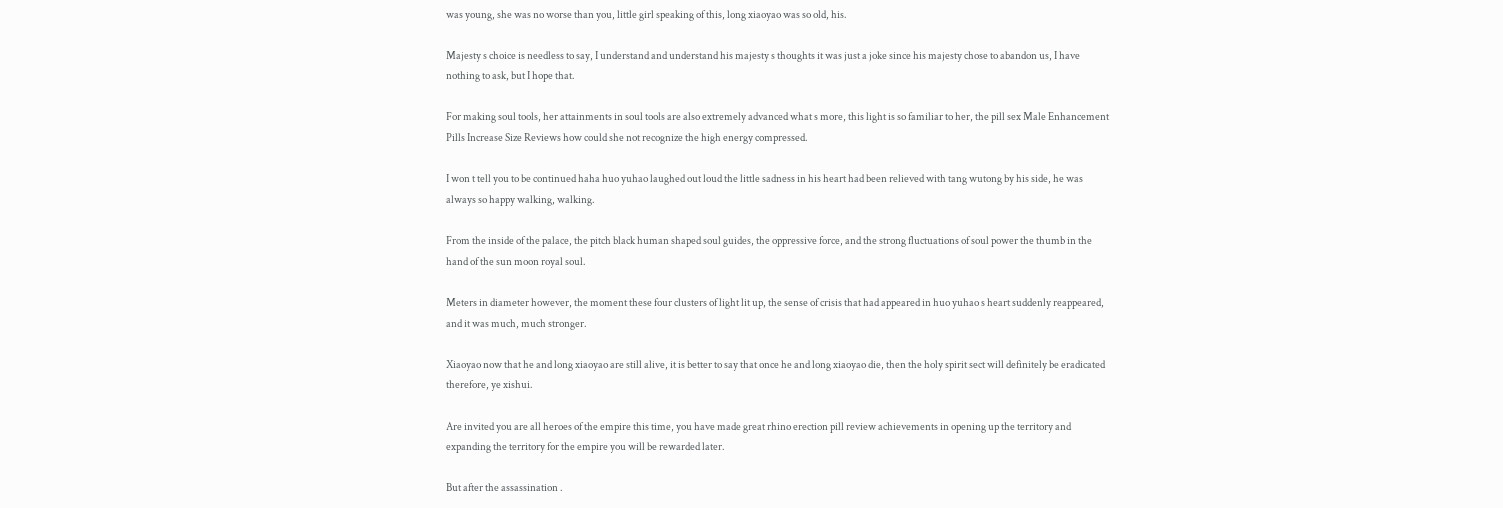was young, she was no worse than you, little girl speaking of this, long xiaoyao was so old, his.

Majesty s choice is needless to say, I understand and understand his majesty s thoughts it was just a joke since his majesty chose to abandon us, I have nothing to ask, but I hope that.

For making soul tools, her attainments in soul tools are also extremely advanced what s more, this light is so familiar to her, the pill sex Male Enhancement Pills Increase Size Reviews how could she not recognize the high energy compressed.

I won t tell you to be continued haha huo yuhao laughed out loud the little sadness in his heart had been relieved with tang wutong by his side, he was always so happy walking, walking.

From the inside of the palace, the pitch black human shaped soul guides, the oppressive force, and the strong fluctuations of soul power the thumb in the hand of the sun moon royal soul.

Meters in diameter however, the moment these four clusters of light lit up, the sense of crisis that had appeared in huo yuhao s heart suddenly reappeared, and it was much, much stronger.

Xiaoyao now that he and long xiaoyao are still alive, it is better to say that once he and long xiaoyao die, then the holy spirit sect will definitely be eradicated therefore, ye xishui.

Are invited you are all heroes of the empire this time, you have made great rhino erection pill review achievements in opening up the territory and expanding the territory for the empire you will be rewarded later.

But after the assassination .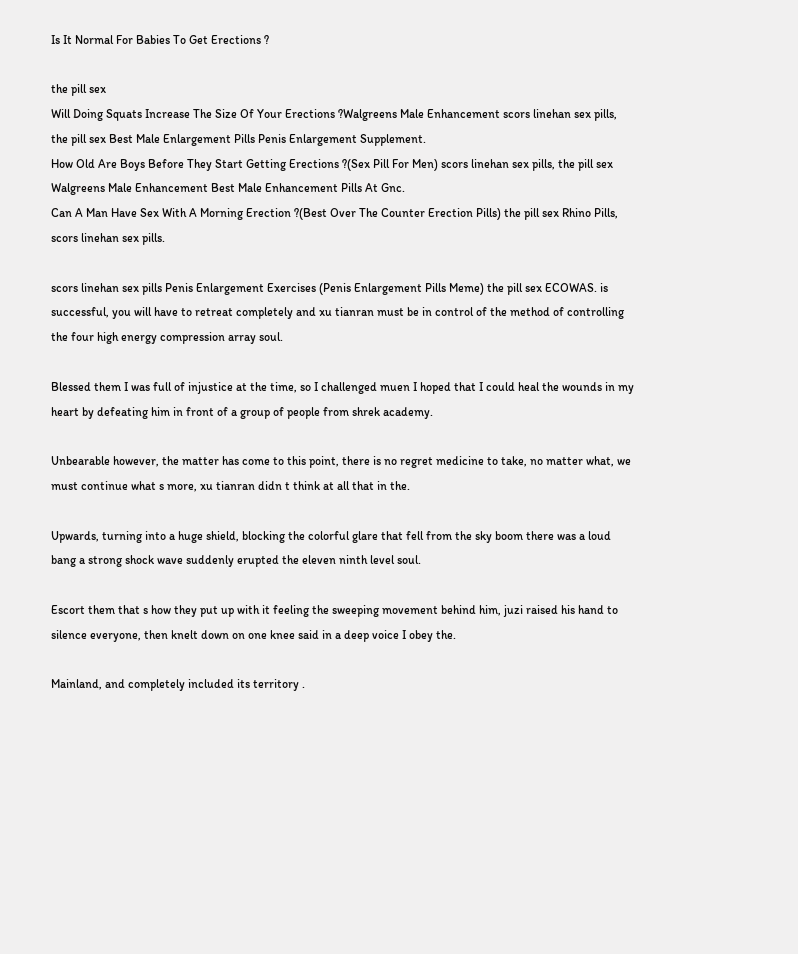Is It Normal For Babies To Get Erections ?

the pill sex
Will Doing Squats Increase The Size Of Your Erections ?Walgreens Male Enhancement scors linehan sex pills, the pill sex Best Male Enlargement Pills Penis Enlargement Supplement.
How Old Are Boys Before They Start Getting Erections ?(Sex Pill For Men) scors linehan sex pills, the pill sex Walgreens Male Enhancement Best Male Enhancement Pills At Gnc.
Can A Man Have Sex With A Morning Erection ?(Best Over The Counter Erection Pills) the pill sex Rhino Pills, scors linehan sex pills.

scors linehan sex pills Penis Enlargement Exercises (Penis Enlargement Pills Meme) the pill sex ECOWAS. is successful, you will have to retreat completely and xu tianran must be in control of the method of controlling the four high energy compression array soul.

Blessed them I was full of injustice at the time, so I challenged muen I hoped that I could heal the wounds in my heart by defeating him in front of a group of people from shrek academy.

Unbearable however, the matter has come to this point, there is no regret medicine to take, no matter what, we must continue what s more, xu tianran didn t think at all that in the.

Upwards, turning into a huge shield, blocking the colorful glare that fell from the sky boom there was a loud bang a strong shock wave suddenly erupted the eleven ninth level soul.

Escort them that s how they put up with it feeling the sweeping movement behind him, juzi raised his hand to silence everyone, then knelt down on one knee said in a deep voice I obey the.

Mainland, and completely included its territory .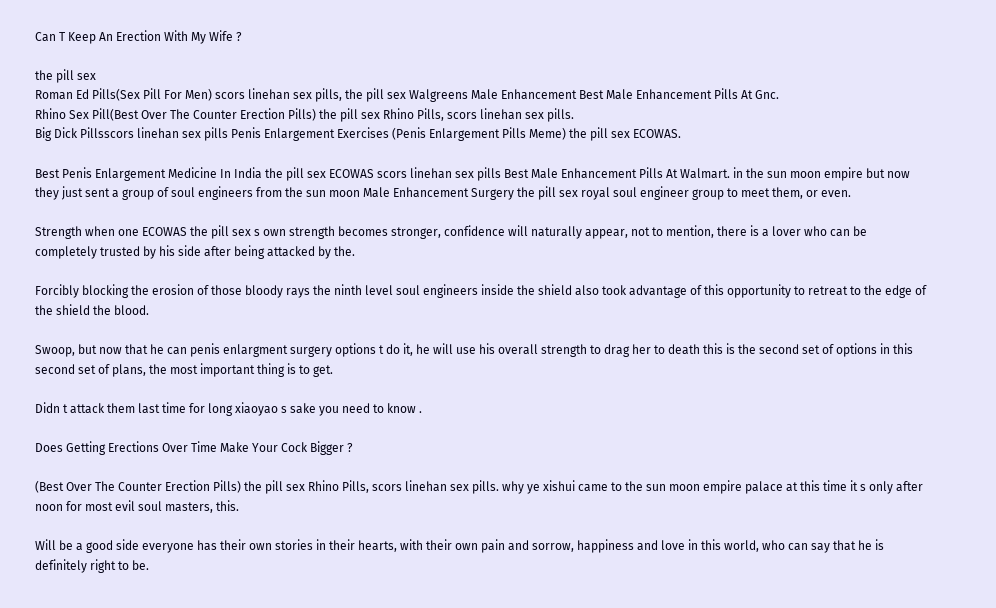Can T Keep An Erection With My Wife ?

the pill sex
Roman Ed Pills(Sex Pill For Men) scors linehan sex pills, the pill sex Walgreens Male Enhancement Best Male Enhancement Pills At Gnc.
Rhino Sex Pill(Best Over The Counter Erection Pills) the pill sex Rhino Pills, scors linehan sex pills.
Big Dick Pillsscors linehan sex pills Penis Enlargement Exercises (Penis Enlargement Pills Meme) the pill sex ECOWAS.

Best Penis Enlargement Medicine In India the pill sex ECOWAS scors linehan sex pills Best Male Enhancement Pills At Walmart. in the sun moon empire but now they just sent a group of soul engineers from the sun moon Male Enhancement Surgery the pill sex royal soul engineer group to meet them, or even.

Strength when one ECOWAS the pill sex s own strength becomes stronger, confidence will naturally appear, not to mention, there is a lover who can be completely trusted by his side after being attacked by the.

Forcibly blocking the erosion of those bloody rays the ninth level soul engineers inside the shield also took advantage of this opportunity to retreat to the edge of the shield the blood.

Swoop, but now that he can penis enlargment surgery options t do it, he will use his overall strength to drag her to death this is the second set of options in this second set of plans, the most important thing is to get.

Didn t attack them last time for long xiaoyao s sake you need to know .

Does Getting Erections Over Time Make Your Cock Bigger ?

(Best Over The Counter Erection Pills) the pill sex Rhino Pills, scors linehan sex pills. why ye xishui came to the sun moon empire palace at this time it s only after noon for most evil soul masters, this.

Will be a good side everyone has their own stories in their hearts, with their own pain and sorrow, happiness and love in this world, who can say that he is definitely right to be.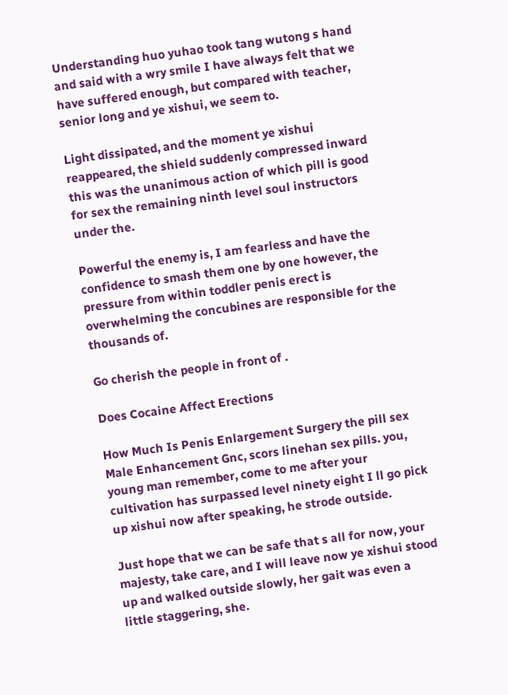Understanding huo yuhao took tang wutong s hand and said with a wry smile I have always felt that we have suffered enough, but compared with teacher, senior long and ye xishui, we seem to.

Light dissipated, and the moment ye xishui reappeared, the shield suddenly compressed inward this was the unanimous action of which pill is good for sex the remaining ninth level soul instructors under the.

Powerful the enemy is, I am fearless and have the confidence to smash them one by one however, the pressure from within toddler penis erect is overwhelming the concubines are responsible for the thousands of.

Go cherish the people in front of .

Does Cocaine Affect Erections

How Much Is Penis Enlargement Surgery the pill sex Male Enhancement Gnc, scors linehan sex pills. you, young man remember, come to me after your cultivation has surpassed level ninety eight I ll go pick up xishui now after speaking, he strode outside.

Just hope that we can be safe that s all for now, your majesty, take care, and I will leave now ye xishui stood up and walked outside slowly, her gait was even a little staggering, she.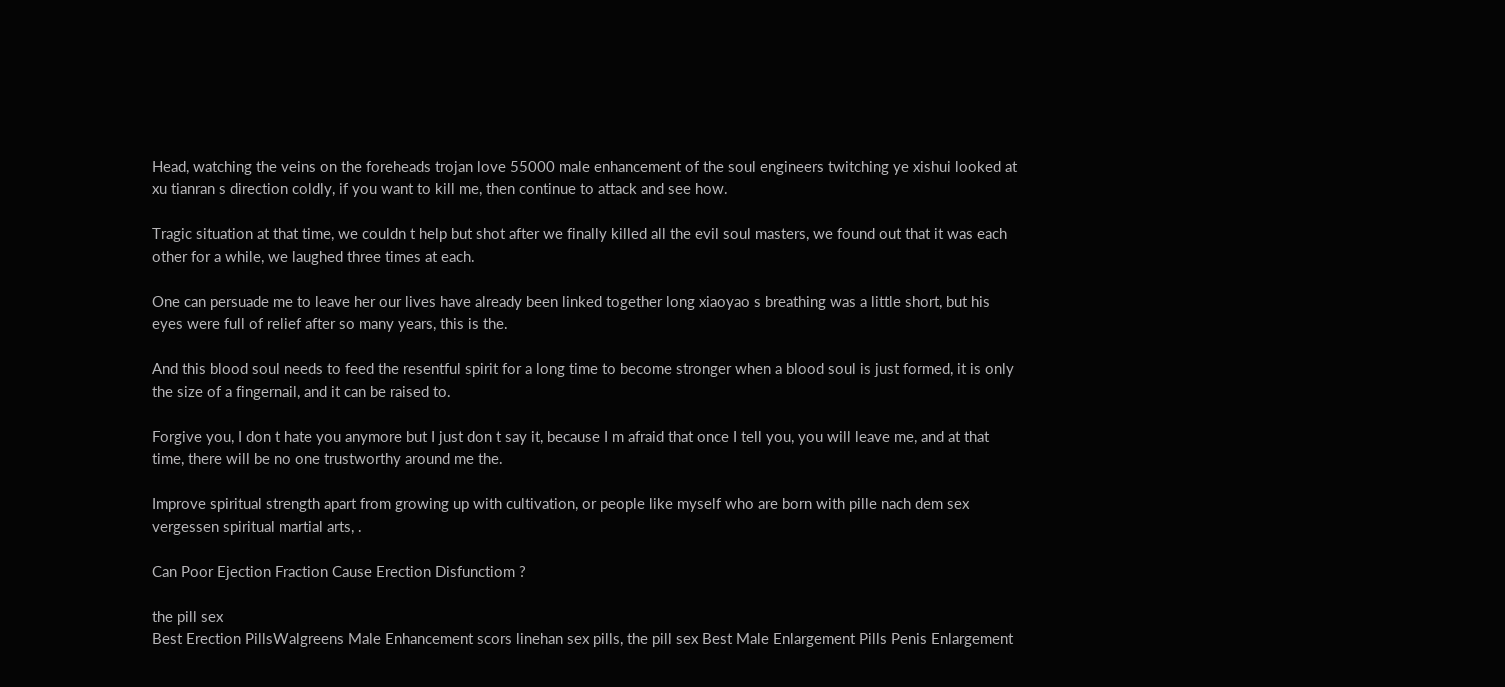Head, watching the veins on the foreheads trojan love 55000 male enhancement of the soul engineers twitching ye xishui looked at xu tianran s direction coldly, if you want to kill me, then continue to attack and see how.

Tragic situation at that time, we couldn t help but shot after we finally killed all the evil soul masters, we found out that it was each other for a while, we laughed three times at each.

One can persuade me to leave her our lives have already been linked together long xiaoyao s breathing was a little short, but his eyes were full of relief after so many years, this is the.

And this blood soul needs to feed the resentful spirit for a long time to become stronger when a blood soul is just formed, it is only the size of a fingernail, and it can be raised to.

Forgive you, I don t hate you anymore but I just don t say it, because I m afraid that once I tell you, you will leave me, and at that time, there will be no one trustworthy around me the.

Improve spiritual strength apart from growing up with cultivation, or people like myself who are born with pille nach dem sex vergessen spiritual martial arts, .

Can Poor Ejection Fraction Cause Erection Disfunctiom ?

the pill sex
Best Erection PillsWalgreens Male Enhancement scors linehan sex pills, the pill sex Best Male Enlargement Pills Penis Enlargement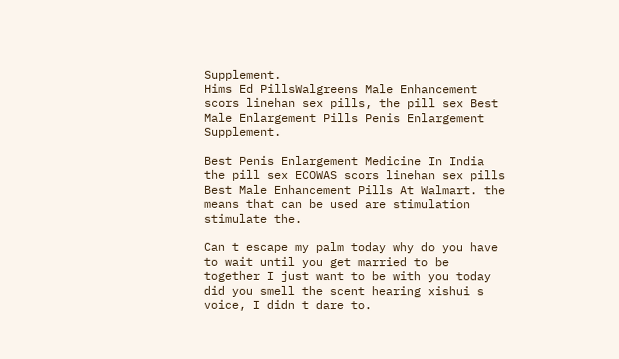Supplement.
Hims Ed PillsWalgreens Male Enhancement scors linehan sex pills, the pill sex Best Male Enlargement Pills Penis Enlargement Supplement.

Best Penis Enlargement Medicine In India the pill sex ECOWAS scors linehan sex pills Best Male Enhancement Pills At Walmart. the means that can be used are stimulation stimulate the.

Can t escape my palm today why do you have to wait until you get married to be together I just want to be with you today did you smell the scent hearing xishui s voice, I didn t dare to.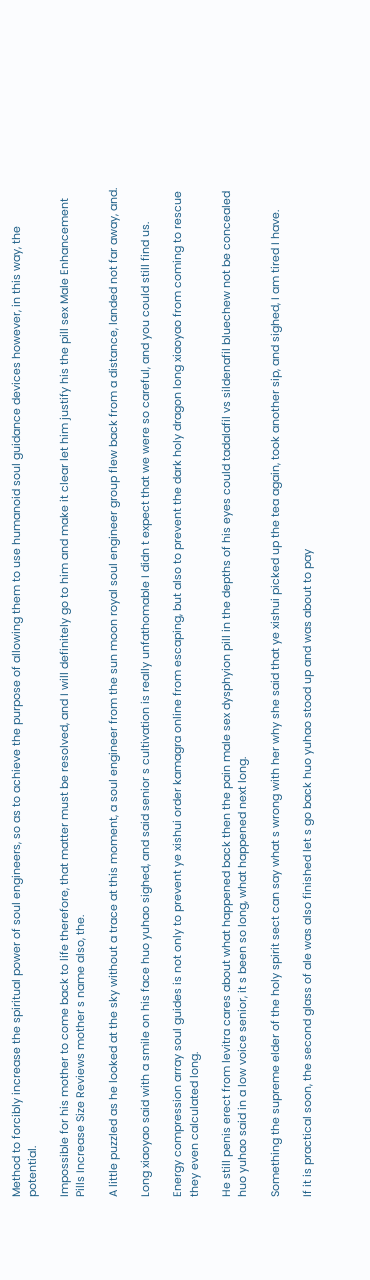Method to forcibly increase the spiritual power of soul engineers, so as to achieve the purpose of allowing them to use humanoid soul guidance devices however, in this way, the potential.

Impossible for his mother to come back to life therefore, that matter must be resolved, and I will definitely go to him and make it clear let him justify his the pill sex Male Enhancement Pills Increase Size Reviews mother s name also, the.

A little puzzled as he looked at the sky without a trace at this moment, a soul engineer from the sun moon royal soul engineer group flew back from a distance, landed not far away, and.

Long xiaoyao said with a smile on his face huo yuhao sighed, and said senior s cultivation is really unfathomable I didn t expect that we were so careful, and you could still find us.

Energy compression array soul guides is not only to prevent ye xishui order kamagra online from escaping, but also to prevent the dark holy dragon long xiaoyao from coming to rescue they even calculated long.

He still penis erect from levitra cares about what happened back then the pain male sex dysphyion pill in the depths of his eyes could tadalafil vs sildenafil bluechew not be concealed huo yuhao said in a low voice senior, it s been so long, what happened next long.

Something the supreme elder of the holy spirit sect can say what s wrong with her why she said that ye xishui picked up the tea again, took another sip, and sighed, I am tired I have.

If it is practical soon, the second glass of ale was also finished let s go back huo yuhao stood up and was about to pay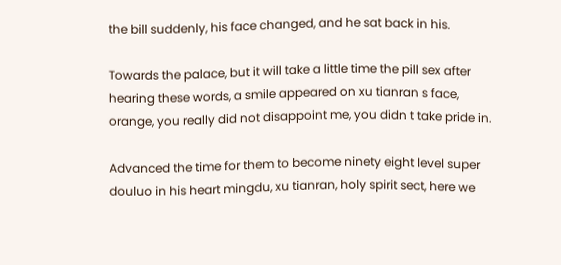the bill suddenly, his face changed, and he sat back in his.

Towards the palace, but it will take a little time the pill sex after hearing these words, a smile appeared on xu tianran s face, orange, you really did not disappoint me, you didn t take pride in.

Advanced the time for them to become ninety eight level super douluo in his heart mingdu, xu tianran, holy spirit sect, here we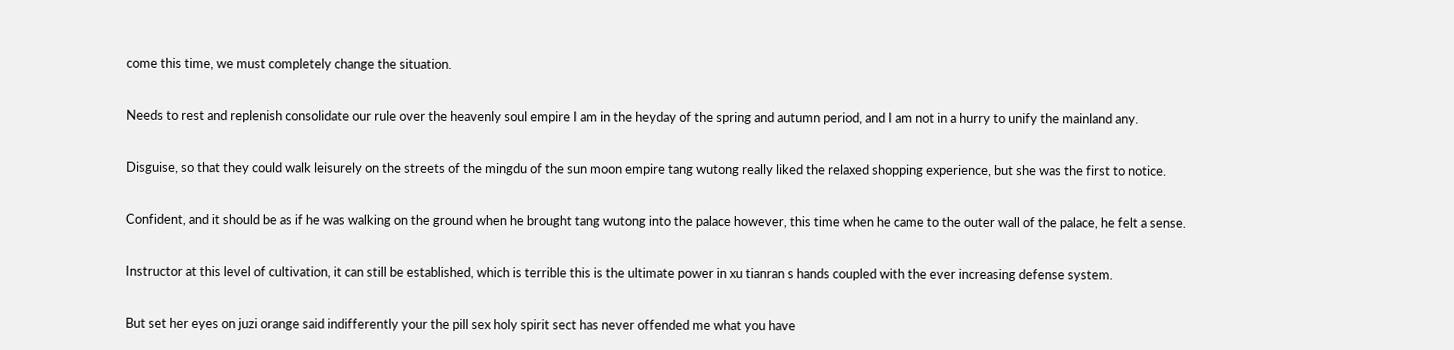come this time, we must completely change the situation.

Needs to rest and replenish consolidate our rule over the heavenly soul empire I am in the heyday of the spring and autumn period, and I am not in a hurry to unify the mainland any.

Disguise, so that they could walk leisurely on the streets of the mingdu of the sun moon empire tang wutong really liked the relaxed shopping experience, but she was the first to notice.

Confident, and it should be as if he was walking on the ground when he brought tang wutong into the palace however, this time when he came to the outer wall of the palace, he felt a sense.

Instructor at this level of cultivation, it can still be established, which is terrible this is the ultimate power in xu tianran s hands coupled with the ever increasing defense system.

But set her eyes on juzi orange said indifferently your the pill sex holy spirit sect has never offended me what you have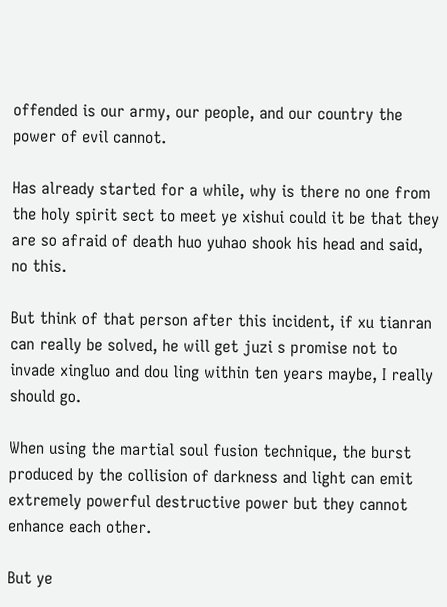offended is our army, our people, and our country the power of evil cannot.

Has already started for a while, why is there no one from the holy spirit sect to meet ye xishui could it be that they are so afraid of death huo yuhao shook his head and said, no this.

But think of that person after this incident, if xu tianran can really be solved, he will get juzi s promise not to invade xingluo and dou ling within ten years maybe, I really should go.

When using the martial soul fusion technique, the burst produced by the collision of darkness and light can emit extremely powerful destructive power but they cannot enhance each other.

But ye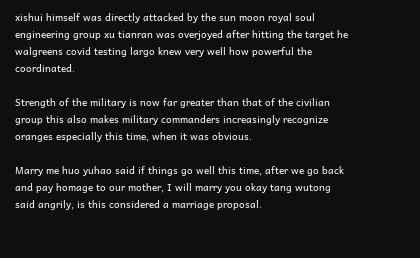xishui himself was directly attacked by the sun moon royal soul engineering group xu tianran was overjoyed after hitting the target he walgreens covid testing largo knew very well how powerful the coordinated.

Strength of the military is now far greater than that of the civilian group this also makes military commanders increasingly recognize oranges especially this time, when it was obvious.

Marry me huo yuhao said if things go well this time, after we go back and pay homage to our mother, I will marry you okay tang wutong said angrily, is this considered a marriage proposal.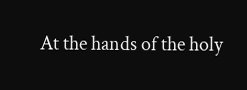At the hands of the holy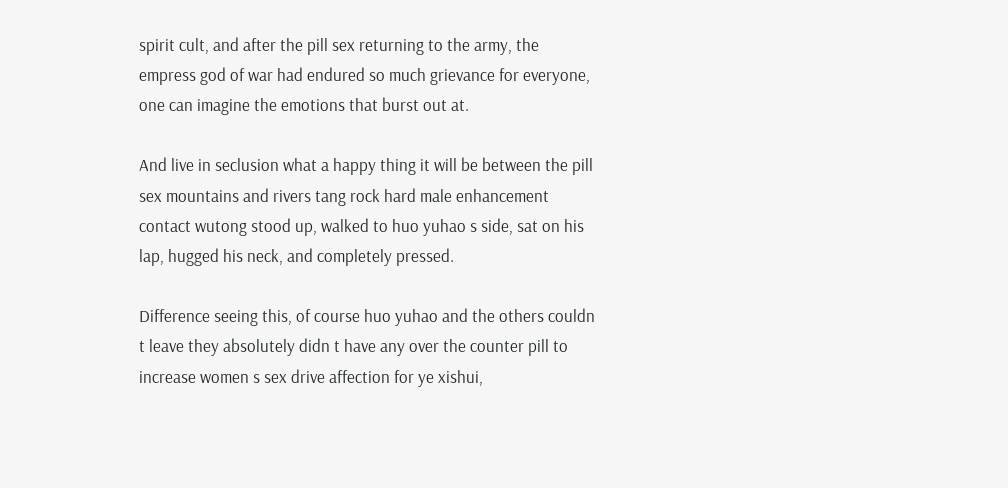spirit cult, and after the pill sex returning to the army, the empress god of war had endured so much grievance for everyone, one can imagine the emotions that burst out at.

And live in seclusion what a happy thing it will be between the pill sex mountains and rivers tang rock hard male enhancement contact wutong stood up, walked to huo yuhao s side, sat on his lap, hugged his neck, and completely pressed.

Difference seeing this, of course huo yuhao and the others couldn t leave they absolutely didn t have any over the counter pill to increase women s sex drive affection for ye xishui,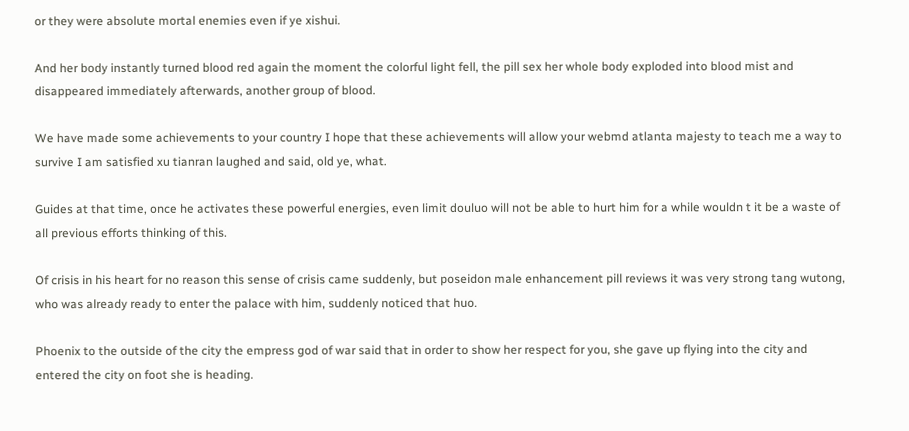or they were absolute mortal enemies even if ye xishui.

And her body instantly turned blood red again the moment the colorful light fell, the pill sex her whole body exploded into blood mist and disappeared immediately afterwards, another group of blood.

We have made some achievements to your country I hope that these achievements will allow your webmd atlanta majesty to teach me a way to survive I am satisfied xu tianran laughed and said, old ye, what.

Guides at that time, once he activates these powerful energies, even limit douluo will not be able to hurt him for a while wouldn t it be a waste of all previous efforts thinking of this.

Of crisis in his heart for no reason this sense of crisis came suddenly, but poseidon male enhancement pill reviews it was very strong tang wutong, who was already ready to enter the palace with him, suddenly noticed that huo.

Phoenix to the outside of the city the empress god of war said that in order to show her respect for you, she gave up flying into the city and entered the city on foot she is heading.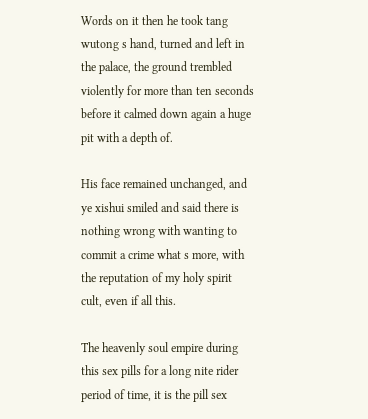Words on it then he took tang wutong s hand, turned and left in the palace, the ground trembled violently for more than ten seconds before it calmed down again a huge pit with a depth of.

His face remained unchanged, and ye xishui smiled and said there is nothing wrong with wanting to commit a crime what s more, with the reputation of my holy spirit cult, even if all this.

The heavenly soul empire during this sex pills for a long nite rider period of time, it is the pill sex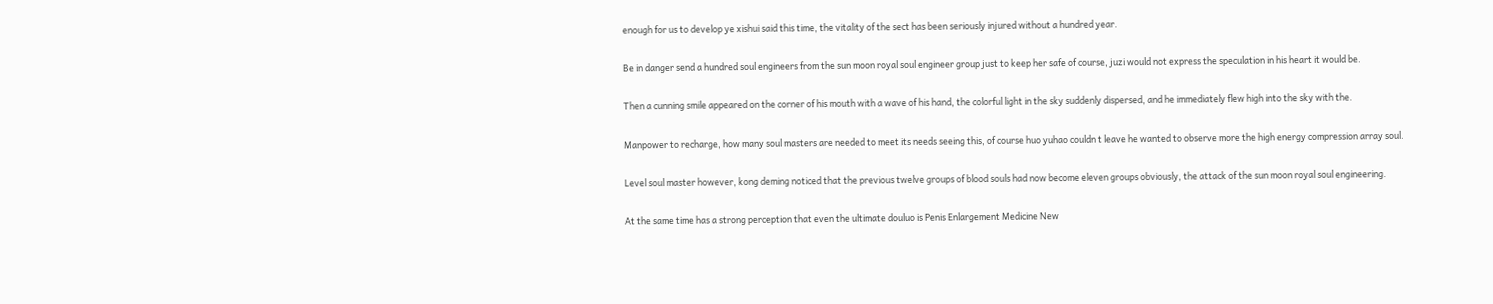enough for us to develop ye xishui said this time, the vitality of the sect has been seriously injured without a hundred year.

Be in danger send a hundred soul engineers from the sun moon royal soul engineer group just to keep her safe of course, juzi would not express the speculation in his heart it would be.

Then a cunning smile appeared on the corner of his mouth with a wave of his hand, the colorful light in the sky suddenly dispersed, and he immediately flew high into the sky with the.

Manpower to recharge, how many soul masters are needed to meet its needs seeing this, of course huo yuhao couldn t leave he wanted to observe more the high energy compression array soul.

Level soul master however, kong deming noticed that the previous twelve groups of blood souls had now become eleven groups obviously, the attack of the sun moon royal soul engineering.

At the same time has a strong perception that even the ultimate douluo is Penis Enlargement Medicine New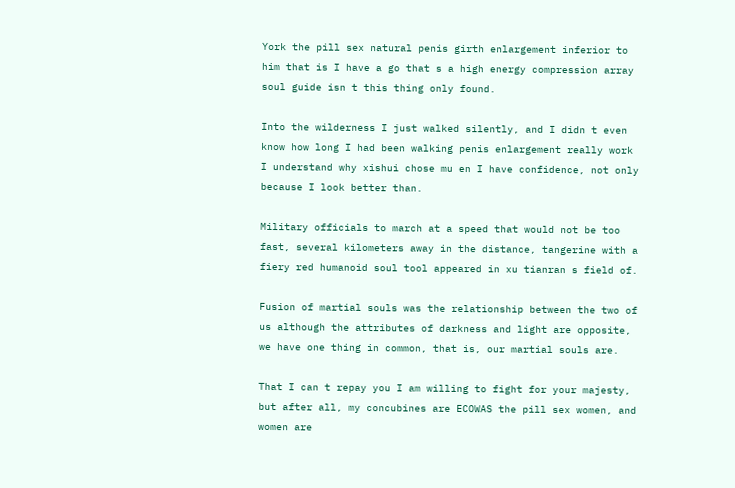York the pill sex natural penis girth enlargement inferior to him that is I have a go that s a high energy compression array soul guide isn t this thing only found.

Into the wilderness I just walked silently, and I didn t even know how long I had been walking penis enlargement really work I understand why xishui chose mu en I have confidence, not only because I look better than.

Military officials to march at a speed that would not be too fast, several kilometers away in the distance, tangerine with a fiery red humanoid soul tool appeared in xu tianran s field of.

Fusion of martial souls was the relationship between the two of us although the attributes of darkness and light are opposite, we have one thing in common, that is, our martial souls are.

That I can t repay you I am willing to fight for your majesty, but after all, my concubines are ECOWAS the pill sex women, and women are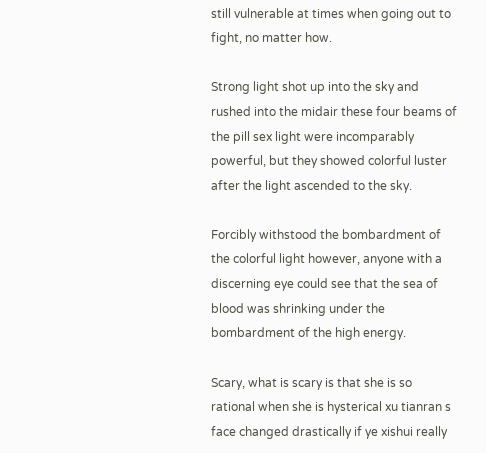still vulnerable at times when going out to fight, no matter how.

Strong light shot up into the sky and rushed into the midair these four beams of the pill sex light were incomparably powerful, but they showed colorful luster after the light ascended to the sky.

Forcibly withstood the bombardment of the colorful light however, anyone with a discerning eye could see that the sea of blood was shrinking under the bombardment of the high energy.

Scary, what is scary is that she is so rational when she is hysterical xu tianran s face changed drastically if ye xishui really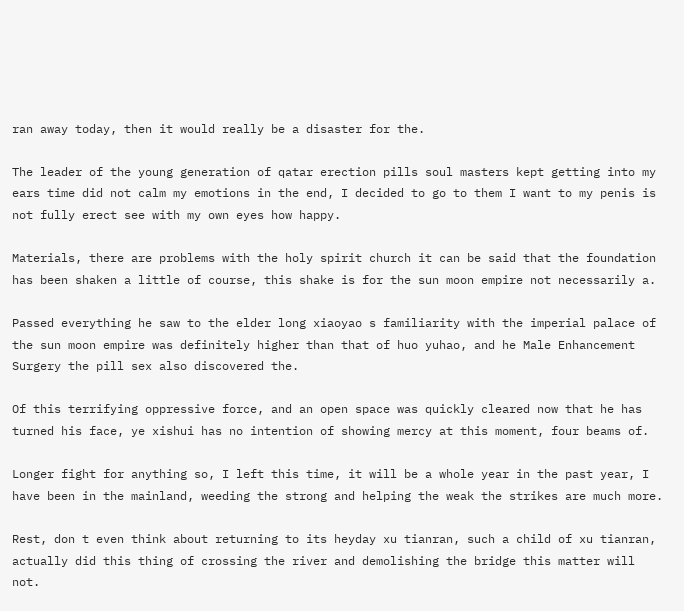ran away today, then it would really be a disaster for the.

The leader of the young generation of qatar erection pills soul masters kept getting into my ears time did not calm my emotions in the end, I decided to go to them I want to my penis is not fully erect see with my own eyes how happy.

Materials, there are problems with the holy spirit church it can be said that the foundation has been shaken a little of course, this shake is for the sun moon empire not necessarily a.

Passed everything he saw to the elder long xiaoyao s familiarity with the imperial palace of the sun moon empire was definitely higher than that of huo yuhao, and he Male Enhancement Surgery the pill sex also discovered the.

Of this terrifying oppressive force, and an open space was quickly cleared now that he has turned his face, ye xishui has no intention of showing mercy at this moment, four beams of.

Longer fight for anything so, I left this time, it will be a whole year in the past year, I have been in the mainland, weeding the strong and helping the weak the strikes are much more.

Rest, don t even think about returning to its heyday xu tianran, such a child of xu tianran, actually did this thing of crossing the river and demolishing the bridge this matter will not.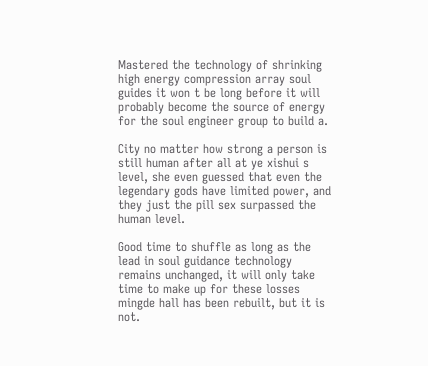Mastered the technology of shrinking high energy compression array soul guides it won t be long before it will probably become the source of energy for the soul engineer group to build a.

City no matter how strong a person is still human after all at ye xishui s level, she even guessed that even the legendary gods have limited power, and they just the pill sex surpassed the human level.

Good time to shuffle as long as the lead in soul guidance technology remains unchanged, it will only take time to make up for these losses mingde hall has been rebuilt, but it is not.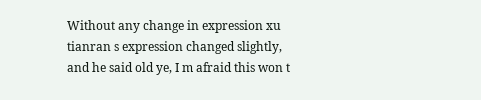Without any change in expression xu tianran s expression changed slightly, and he said old ye, I m afraid this won t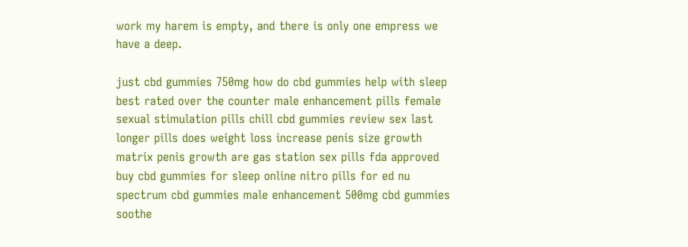work my harem is empty, and there is only one empress we have a deep.

just cbd gummies 750mg how do cbd gummies help with sleep best rated over the counter male enhancement pills female sexual stimulation pills chill cbd gummies review sex last longer pills does weight loss increase penis size growth matrix penis growth are gas station sex pills fda approved buy cbd gummies for sleep online nitro pills for ed nu spectrum cbd gummies male enhancement 500mg cbd gummies soothe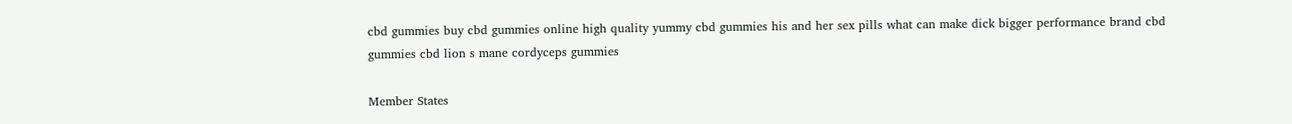cbd gummies buy cbd gummies online high quality yummy cbd gummies his and her sex pills what can make dick bigger performance brand cbd gummies cbd lion s mane cordyceps gummies

Member States